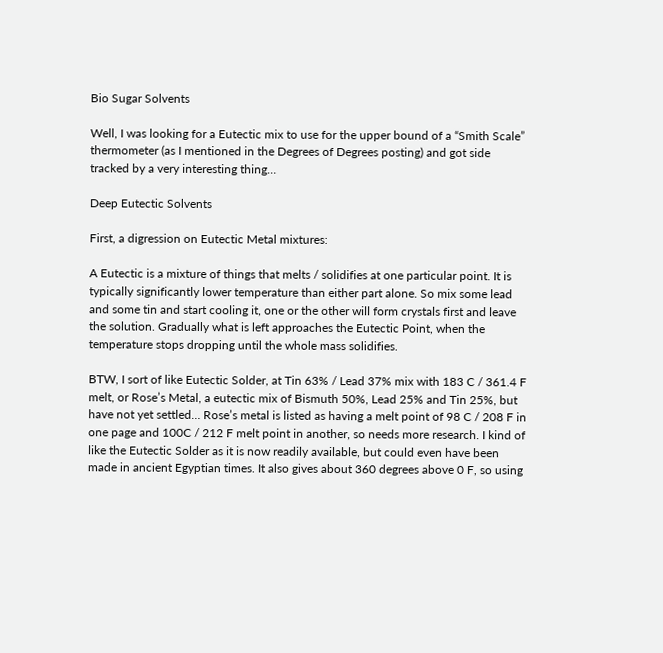Bio Sugar Solvents

Well, I was looking for a Eutectic mix to use for the upper bound of a “Smith Scale” thermometer (as I mentioned in the Degrees of Degrees posting) and got side tracked by a very interesting thing…

Deep Eutectic Solvents

First, a digression on Eutectic Metal mixtures:

A Eutectic is a mixture of things that melts / solidifies at one particular point. It is typically significantly lower temperature than either part alone. So mix some lead and some tin and start cooling it, one or the other will form crystals first and leave the solution. Gradually what is left approaches the Eutectic Point, when the temperature stops dropping until the whole mass solidifies.

BTW, I sort of like Eutectic Solder, at Tin 63% / Lead 37% mix with 183 C / 361.4 F melt, or Rose’s Metal, a eutectic mix of Bismuth 50%, Lead 25% and Tin 25%, but have not yet settled… Rose’s metal is listed as having a melt point of 98 C / 208 F in one page and 100C / 212 F melt point in another, so needs more research. I kind of like the Eutectic Solder as it is now readily available, but could even have been made in ancient Egyptian times. It also gives about 360 degrees above 0 F, so using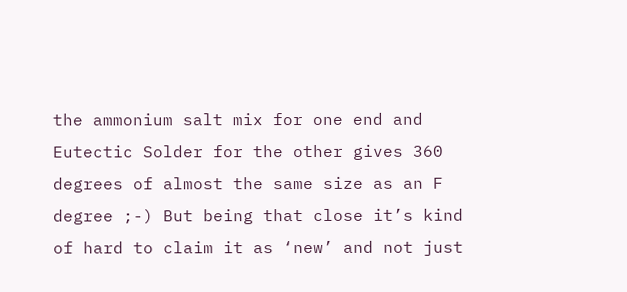the ammonium salt mix for one end and Eutectic Solder for the other gives 360 degrees of almost the same size as an F degree ;-) But being that close it’s kind of hard to claim it as ‘new’ and not just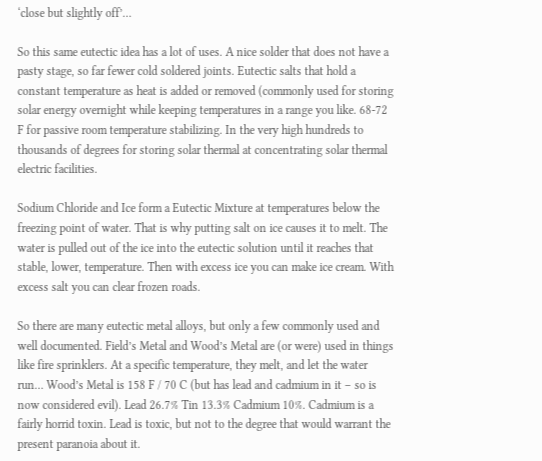‘close but slightly off’…

So this same eutectic idea has a lot of uses. A nice solder that does not have a pasty stage, so far fewer cold soldered joints. Eutectic salts that hold a constant temperature as heat is added or removed (commonly used for storing solar energy overnight while keeping temperatures in a range you like. 68-72 F for passive room temperature stabilizing. In the very high hundreds to thousands of degrees for storing solar thermal at concentrating solar thermal electric facilities.

Sodium Chloride and Ice form a Eutectic Mixture at temperatures below the freezing point of water. That is why putting salt on ice causes it to melt. The water is pulled out of the ice into the eutectic solution until it reaches that stable, lower, temperature. Then with excess ice you can make ice cream. With excess salt you can clear frozen roads.

So there are many eutectic metal alloys, but only a few commonly used and well documented. Field’s Metal and Wood’s Metal are (or were) used in things like fire sprinklers. At a specific temperature, they melt, and let the water run… Wood’s Metal is 158 F / 70 C (but has lead and cadmium in it – so is now considered evil). Lead 26.7% Tin 13.3% Cadmium 10%. Cadmium is a fairly horrid toxin. Lead is toxic, but not to the degree that would warrant the present paranoia about it.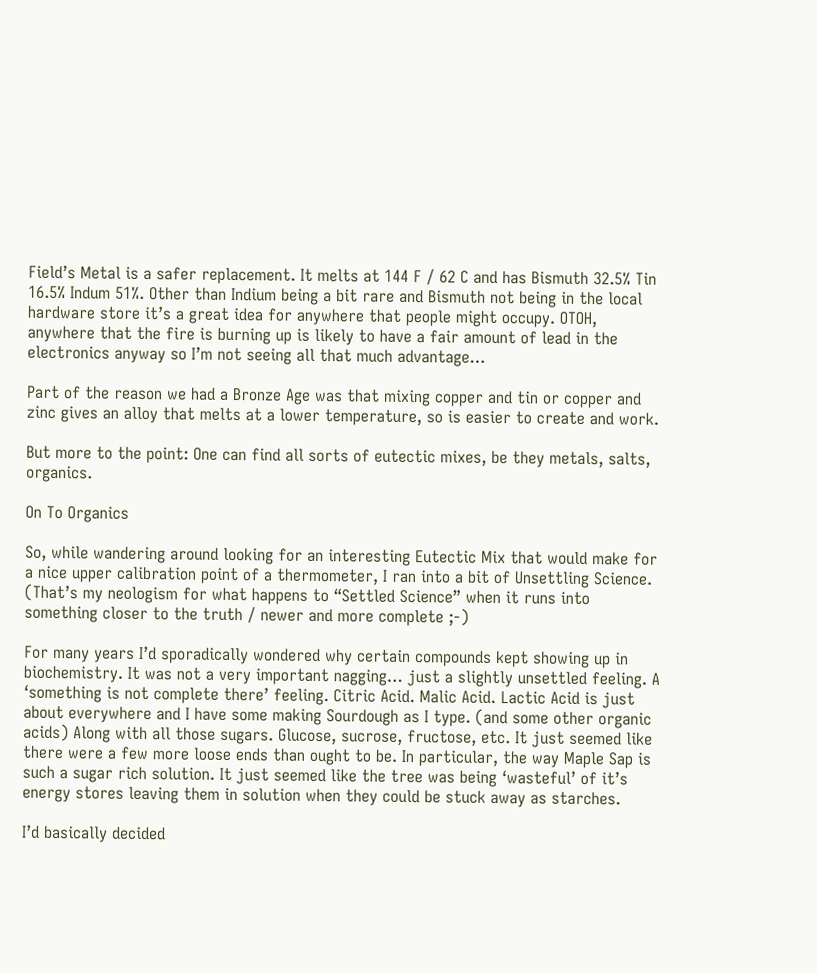Field’s Metal is a safer replacement. It melts at 144 F / 62 C and has Bismuth 32.5% Tin 16.5% Indum 51%. Other than Indium being a bit rare and Bismuth not being in the local hardware store it’s a great idea for anywhere that people might occupy. OTOH, anywhere that the fire is burning up is likely to have a fair amount of lead in the electronics anyway so I’m not seeing all that much advantage…

Part of the reason we had a Bronze Age was that mixing copper and tin or copper and zinc gives an alloy that melts at a lower temperature, so is easier to create and work.

But more to the point: One can find all sorts of eutectic mixes, be they metals, salts, organics.

On To Organics

So, while wandering around looking for an interesting Eutectic Mix that would make for a nice upper calibration point of a thermometer, I ran into a bit of Unsettling Science. (That’s my neologism for what happens to “Settled Science” when it runs into something closer to the truth / newer and more complete ;-)

For many years I’d sporadically wondered why certain compounds kept showing up in biochemistry. It was not a very important nagging… just a slightly unsettled feeling. A ‘something is not complete there’ feeling. Citric Acid. Malic Acid. Lactic Acid is just about everywhere and I have some making Sourdough as I type. (and some other organic acids) Along with all those sugars. Glucose, sucrose, fructose, etc. It just seemed like there were a few more loose ends than ought to be. In particular, the way Maple Sap is such a sugar rich solution. It just seemed like the tree was being ‘wasteful’ of it’s energy stores leaving them in solution when they could be stuck away as starches.

I’d basically decided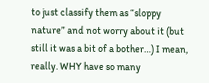to just classify them as “sloppy nature” and not worry about it (but still it was a bit of a bother…) I mean, really. WHY have so many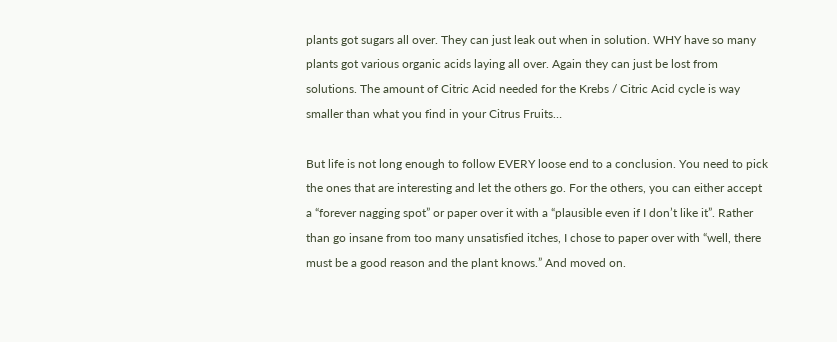plants got sugars all over. They can just leak out when in solution. WHY have so many plants got various organic acids laying all over. Again they can just be lost from solutions. The amount of Citric Acid needed for the Krebs / Citric Acid cycle is way smaller than what you find in your Citrus Fruits…

But life is not long enough to follow EVERY loose end to a conclusion. You need to pick the ones that are interesting and let the others go. For the others, you can either accept a “forever nagging spot” or paper over it with a “plausible even if I don’t like it”. Rather than go insane from too many unsatisfied itches, I chose to paper over with “well, there must be a good reason and the plant knows.” And moved on.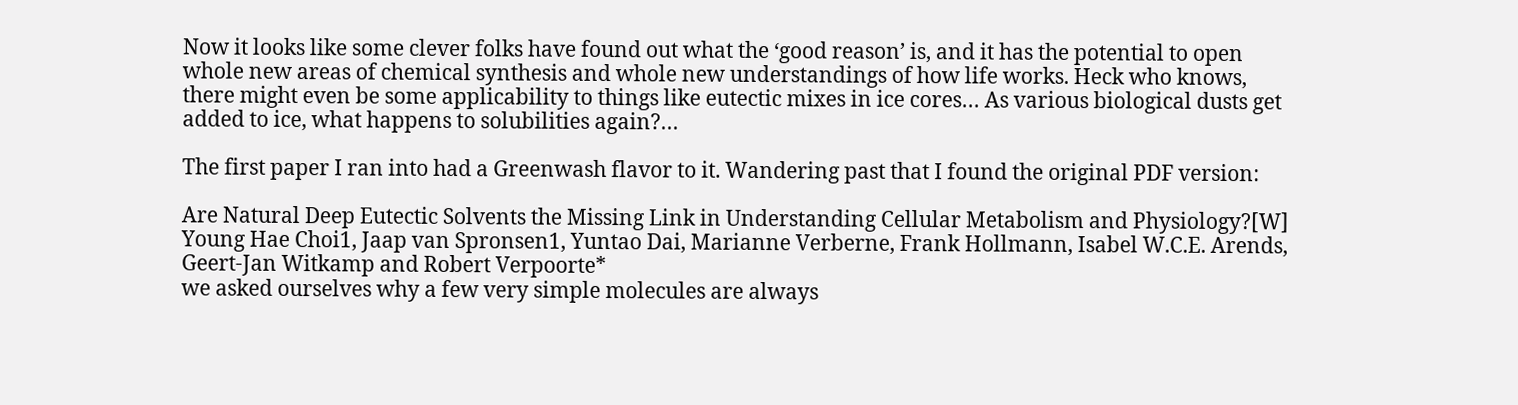Now it looks like some clever folks have found out what the ‘good reason’ is, and it has the potential to open whole new areas of chemical synthesis and whole new understandings of how life works. Heck who knows, there might even be some applicability to things like eutectic mixes in ice cores… As various biological dusts get added to ice, what happens to solubilities again?…

The first paper I ran into had a Greenwash flavor to it. Wandering past that I found the original PDF version:

Are Natural Deep Eutectic Solvents the Missing Link in Understanding Cellular Metabolism and Physiology?[W]
Young Hae Choi1, Jaap van Spronsen1, Yuntao Dai, Marianne Verberne, Frank Hollmann, Isabel W.C.E. Arends, Geert-Jan Witkamp and Robert Verpoorte*
we asked ourselves why a few very simple molecules are always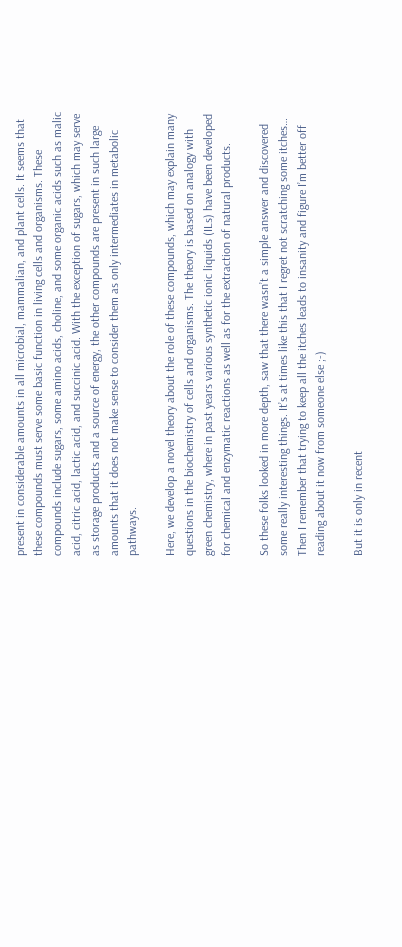present in considerable amounts in all microbial, mammalian, and plant cells. It seems that these compounds must serve some basic function in living cells and organisms. These compounds include sugars, some amino acids, choline, and some organic acids such as malic acid, citric acid, lactic acid, and succinic acid. With the exception of sugars, which may serve as storage products and a source of energy, the other compounds are present in such large amounts that it does not make sense to consider them as only intermediates in metabolic pathways.

Here, we develop a novel theory about the role of these compounds, which may explain many questions in the biochemistry of cells and organisms. The theory is based on analogy with green chemistry, where in past years various synthetic ionic liquids (ILs) have been developed for chemical and enzymatic reactions as well as for the extraction of natural products.

So these folks looked in more depth, saw that there wasn’t a simple answer and discovered some really interesting things. It’s at times like this that I regret not scratching some itches… Then I remember that trying to keep all the itches leads to insanity and figure I’m better off reading about it now from someone else ;-)

But it is only in recent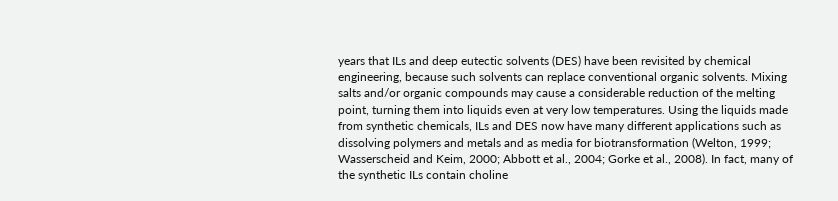years that ILs and deep eutectic solvents (DES) have been revisited by chemical engineering, because such solvents can replace conventional organic solvents. Mixing salts and/or organic compounds may cause a considerable reduction of the melting point, turning them into liquids even at very low temperatures. Using the liquids made from synthetic chemicals, ILs and DES now have many different applications such as dissolving polymers and metals and as media for biotransformation (Welton, 1999; Wasserscheid and Keim, 2000; Abbott et al., 2004; Gorke et al., 2008). In fact, many of the synthetic ILs contain choline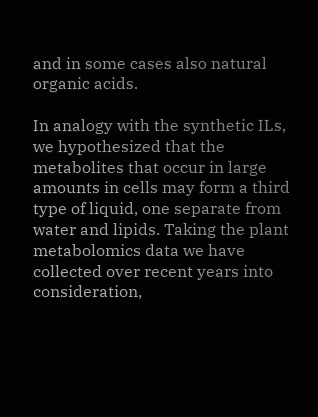and in some cases also natural organic acids.

In analogy with the synthetic ILs, we hypothesized that the metabolites that occur in large amounts in cells may form a third type of liquid, one separate from water and lipids. Taking the plant metabolomics data we have collected over recent years into consideration,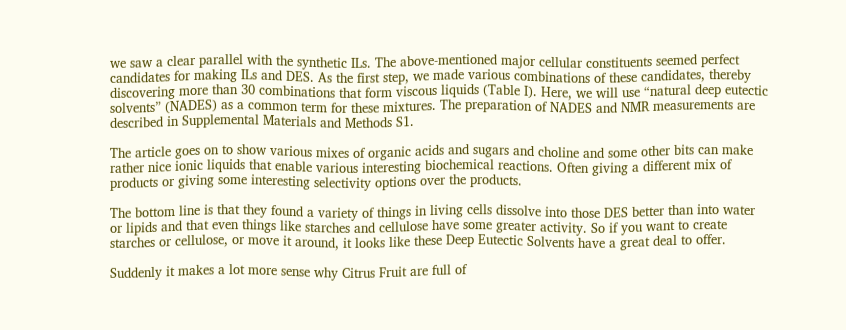we saw a clear parallel with the synthetic ILs. The above-mentioned major cellular constituents seemed perfect candidates for making ILs and DES. As the first step, we made various combinations of these candidates, thereby discovering more than 30 combinations that form viscous liquids (Table I). Here, we will use “natural deep eutectic solvents” (NADES) as a common term for these mixtures. The preparation of NADES and NMR measurements are described in Supplemental Materials and Methods S1.

The article goes on to show various mixes of organic acids and sugars and choline and some other bits can make rather nice ionic liquids that enable various interesting biochemical reactions. Often giving a different mix of products or giving some interesting selectivity options over the products.

The bottom line is that they found a variety of things in living cells dissolve into those DES better than into water or lipids and that even things like starches and cellulose have some greater activity. So if you want to create starches or cellulose, or move it around, it looks like these Deep Eutectic Solvents have a great deal to offer.

Suddenly it makes a lot more sense why Citrus Fruit are full of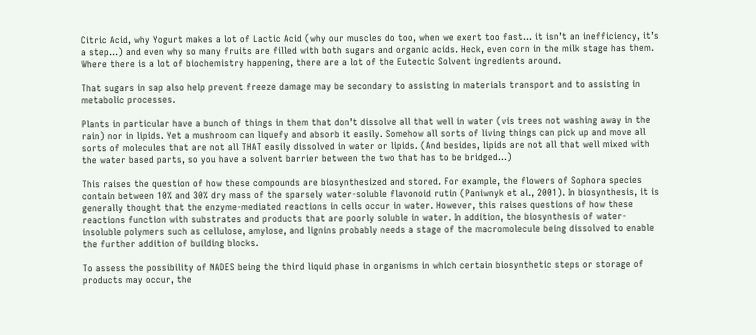Citric Acid, why Yogurt makes a lot of Lactic Acid (why our muscles do too, when we exert too fast… it isn’t an inefficiency, it’s a step…) and even why so many fruits are filled with both sugars and organic acids. Heck, even corn in the milk stage has them. Where there is a lot of biochemistry happening, there are a lot of the Eutectic Solvent ingredients around.

That sugars in sap also help prevent freeze damage may be secondary to assisting in materials transport and to assisting in metabolic processes.

Plants in particular have a bunch of things in them that don’t dissolve all that well in water (vis trees not washing away in the rain) nor in lipids. Yet a mushroom can liquefy and absorb it easily. Somehow all sorts of living things can pick up and move all sorts of molecules that are not all THAT easily dissolved in water or lipids. (And besides, lipids are not all that well mixed with the water based parts, so you have a solvent barrier between the two that has to be bridged…)

This raises the question of how these compounds are biosynthesized and stored. For example, the flowers of Sophora species contain between 10% and 30% dry mass of the sparsely water-soluble flavonoid rutin (Paniwnyk et al., 2001). In biosynthesis, it is generally thought that the enzyme-mediated reactions in cells occur in water. However, this raises questions of how these reactions function with substrates and products that are poorly soluble in water. In addition, the biosynthesis of water-insoluble polymers such as cellulose, amylose, and lignins probably needs a stage of the macromolecule being dissolved to enable the further addition of building blocks.

To assess the possibility of NADES being the third liquid phase in organisms in which certain biosynthetic steps or storage of products may occur, the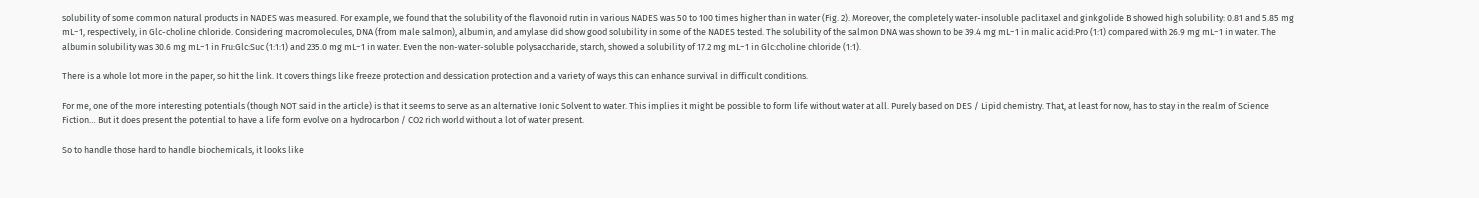solubility of some common natural products in NADES was measured. For example, we found that the solubility of the flavonoid rutin in various NADES was 50 to 100 times higher than in water (Fig. 2). Moreover, the completely water-insoluble paclitaxel and ginkgolide B showed high solubility: 0.81 and 5.85 mg mL−1, respectively, in Glc-choline chloride. Considering macromolecules, DNA (from male salmon), albumin, and amylase did show good solubility in some of the NADES tested. The solubility of the salmon DNA was shown to be 39.4 mg mL−1 in malic acid:Pro (1:1) compared with 26.9 mg mL−1 in water. The albumin solubility was 30.6 mg mL−1 in Fru:Glc:Suc (1:1:1) and 235.0 mg mL−1 in water. Even the non-water-soluble polysaccharide, starch, showed a solubility of 17.2 mg mL−1 in Glc:choline chloride (1:1).

There is a whole lot more in the paper, so hit the link. It covers things like freeze protection and dessication protection and a variety of ways this can enhance survival in difficult conditions.

For me, one of the more interesting potentials (though NOT said in the article) is that it seems to serve as an alternative Ionic Solvent to water. This implies it might be possible to form life without water at all. Purely based on DES / Lipid chemistry. That, at least for now, has to stay in the realm of Science Fiction… But it does present the potential to have a life form evolve on a hydrocarbon / CO2 rich world without a lot of water present.

So to handle those hard to handle biochemicals, it looks like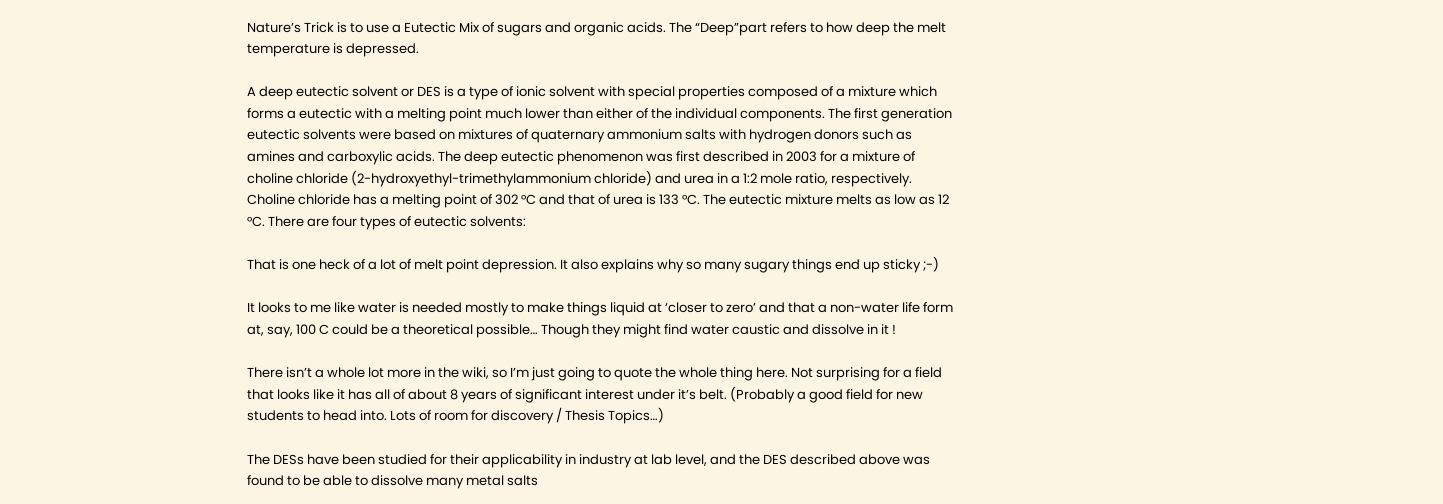Nature’s Trick is to use a Eutectic Mix of sugars and organic acids. The “Deep”part refers to how deep the melt temperature is depressed.

A deep eutectic solvent or DES is a type of ionic solvent with special properties composed of a mixture which forms a eutectic with a melting point much lower than either of the individual components. The first generation eutectic solvents were based on mixtures of quaternary ammonium salts with hydrogen donors such as amines and carboxylic acids. The deep eutectic phenomenon was first described in 2003 for a mixture of choline chloride (2-hydroxyethyl-trimethylammonium chloride) and urea in a 1:2 mole ratio, respectively. Choline chloride has a melting point of 302 °C and that of urea is 133 °C. The eutectic mixture melts as low as 12 °C. There are four types of eutectic solvents:

That is one heck of a lot of melt point depression. It also explains why so many sugary things end up sticky ;-)

It looks to me like water is needed mostly to make things liquid at ‘closer to zero’ and that a non-water life form at, say, 100 C could be a theoretical possible… Though they might find water caustic and dissolve in it !

There isn’t a whole lot more in the wiki, so I’m just going to quote the whole thing here. Not surprising for a field that looks like it has all of about 8 years of significant interest under it’s belt. (Probably a good field for new students to head into. Lots of room for discovery / Thesis Topics…)

The DESs have been studied for their applicability in industry at lab level, and the DES described above was found to be able to dissolve many metal salts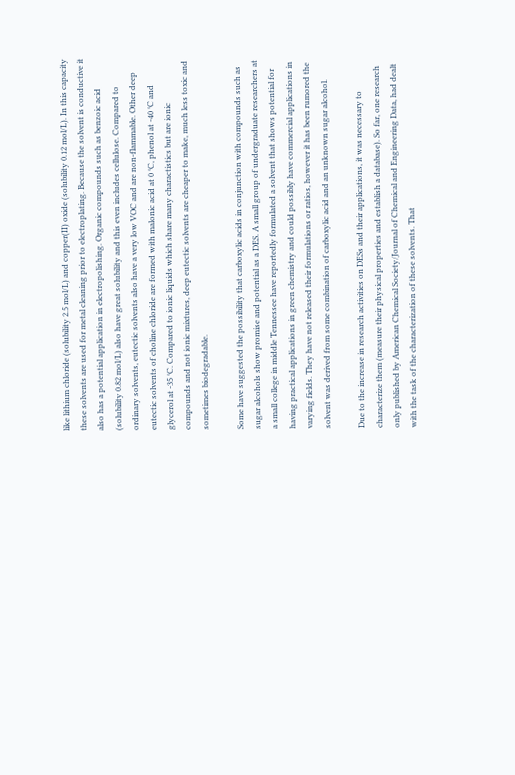like lithium chloride (solubility 2.5 mol/L) and copper(II) oxide (solubility 0.12 mol/L). In this capacity these solvents are used for metal cleaning prior to electroplating. Because the solvent is conductive it also has a potential application in electropolishing. Organic compounds such as benzoic acid (solubility 0.82 mol/L) also have great solubility and this even includes cellulose. Compared to ordinary solvents, eutectic solvents also have a very low VOC and are non-flammable. Other deep eutectic solvents of choline chloride are formed with malonic acid at 0 °C, phenol at -40 °C and glycerol at -35 °C. Compared to ionic liquids which share many charactistics but are ionic compounds and not ionic mixtures, deep eutectic solvents are cheaper to make, much less toxic and sometimes biodegradable.

Some have suggested the possibility that carboxylic acids in conjunction with compounds such as sugar alcohols show promise and potential as a DES. A small group of undergraduate researchers at a small college in middle Tennessee have reportedly formulated a solvent that shows potential for having practical applications in green chemistry and could possibly have commercial applications in varying fields. They have not released their formulations or ratios, however it has been rumored the solvent was derived from some combination of carboxylic acid and an unknown sugar alcohol.

Due to the increase in research activities on DESs and their applications, it was necessary to characterize them (measure their physical properties and establish a database). So far, one research only published by American Chemical Society/Journal of Chemical and Engineering Data, had dealt with the task of the characterization of these solvents. That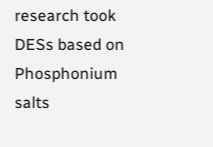research took DESs based on Phosphonium salts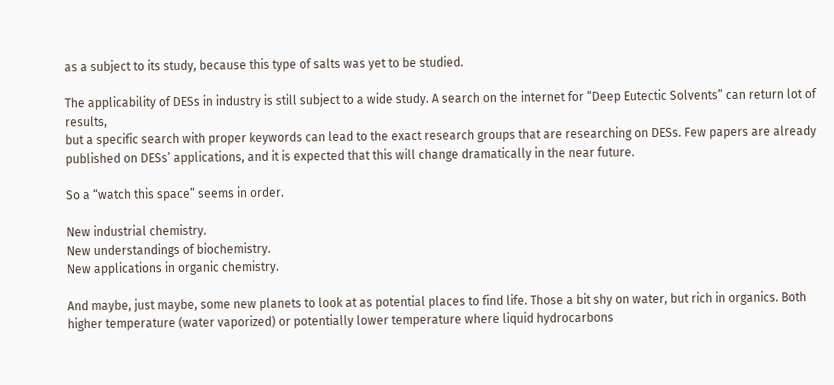as a subject to its study, because this type of salts was yet to be studied.

The applicability of DESs in industry is still subject to a wide study. A search on the internet for “Deep Eutectic Solvents” can return lot of results,
but a specific search with proper keywords can lead to the exact research groups that are researching on DESs. Few papers are already published on DESs’ applications, and it is expected that this will change dramatically in the near future.

So a “watch this space” seems in order.

New industrial chemistry.
New understandings of biochemistry.
New applications in organic chemistry.

And maybe, just maybe, some new planets to look at as potential places to find life. Those a bit shy on water, but rich in organics. Both higher temperature (water vaporized) or potentially lower temperature where liquid hydrocarbons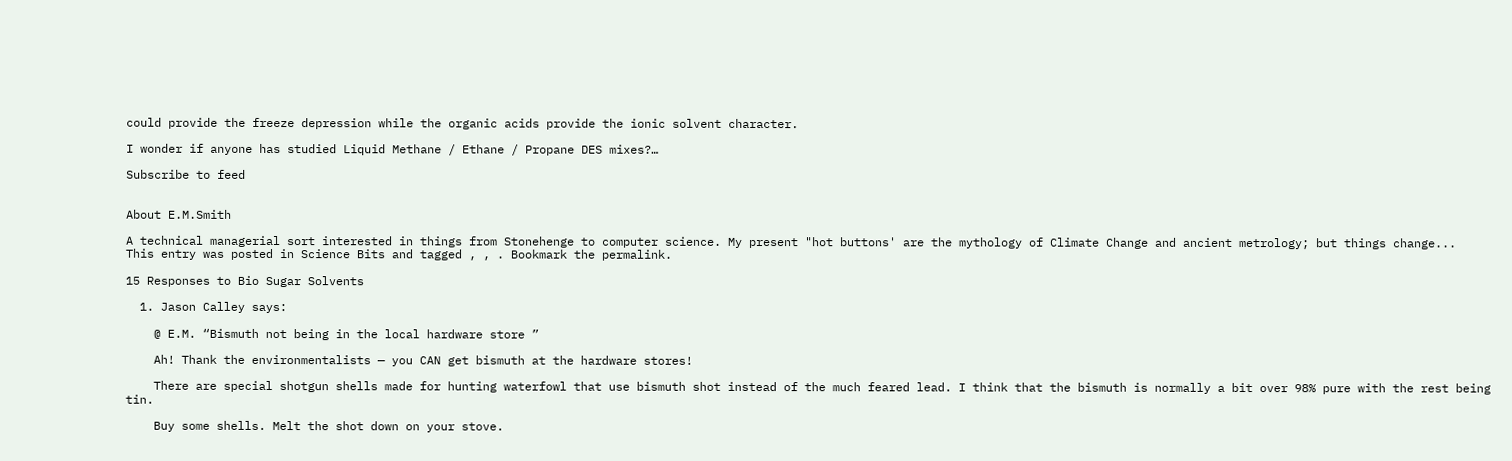could provide the freeze depression while the organic acids provide the ionic solvent character.

I wonder if anyone has studied Liquid Methane / Ethane / Propane DES mixes?…

Subscribe to feed


About E.M.Smith

A technical managerial sort interested in things from Stonehenge to computer science. My present "hot buttons' are the mythology of Climate Change and ancient metrology; but things change...
This entry was posted in Science Bits and tagged , , . Bookmark the permalink.

15 Responses to Bio Sugar Solvents

  1. Jason Calley says:

    @ E.M. “Bismuth not being in the local hardware store ”

    Ah! Thank the environmentalists — you CAN get bismuth at the hardware stores!

    There are special shotgun shells made for hunting waterfowl that use bismuth shot instead of the much feared lead. I think that the bismuth is normally a bit over 98% pure with the rest being tin.

    Buy some shells. Melt the shot down on your stove.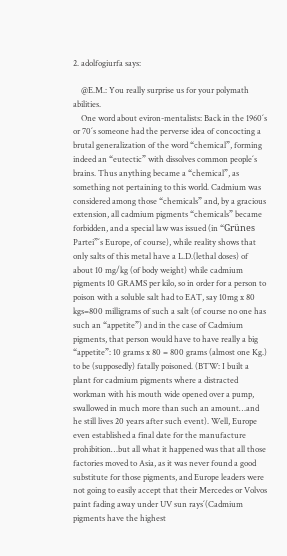2. adolfogiurfa says:

    @E.M.: You really surprise us for your polymath abilities.
    One word about eviron-mentalists: Back in the 1960´s or 70´s someone had the perverse idea of concocting a brutal generalization of the word “chemical”, forming indeed an “eutectic” with dissolves common people´s brains. Thus anything became a “chemical”, as something not pertaining to this world. Cadmium was considered among those “chemicals” and, by a gracious extension, all cadmium pigments “chemicals” became forbidden, and a special law was issued (in “Grünes Partei”´s Europe, of course), while reality shows that only salts of this metal have a L.D.(lethal doses) of about 10 mg/kg (of body weight) while cadmium pigments 10 GRAMS per kilo, so in order for a person to poison with a soluble salt had to EAT, say 10mg x 80 kgs=800 milligrams of such a salt (of course no one has such an “appetite”) and in the case of Cadmium pigments, that person would have to have really a big “appetite”: 10 grams x 80 = 800 grams (almost one Kg.) to be (supposedly) fatally poisoned. (BTW: I built a plant for cadmium pigments where a distracted workman with his mouth wide opened over a pump, swallowed in much more than such an amount…and he still lives 20 years after such event). Well, Europe even established a final date for the manufacture prohibition…but all what it happened was that all those factories moved to Asia, as it was never found a good substitute for those pigments, and Europe leaders were not going to easily accept that their Mercedes or Volvos paint fading away under UV sun rays´(Cadmium pigments have the highest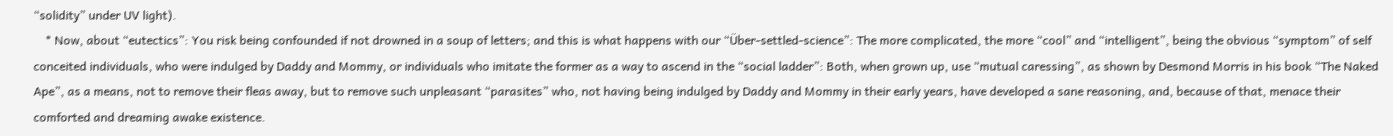“solidity” under UV light).
    * Now, about “eutectics”: You risk being confounded if not drowned in a soup of letters; and this is what happens with our “Über-settled-science”: The more complicated, the more “cool” and “intelligent”, being the obvious “symptom” of self conceited individuals, who were indulged by Daddy and Mommy, or individuals who imitate the former as a way to ascend in the “social ladder”: Both, when grown up, use “mutual caressing”, as shown by Desmond Morris in his book “The Naked Ape”, as a means, not to remove their fleas away, but to remove such unpleasant “parasites” who, not having being indulged by Daddy and Mommy in their early years, have developed a sane reasoning, and, because of that, menace their comforted and dreaming awake existence.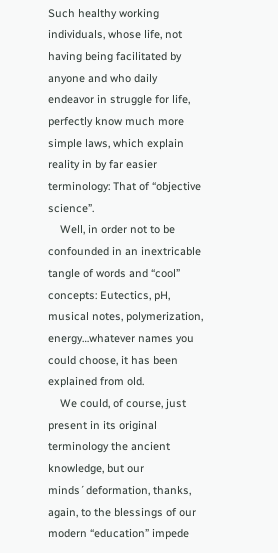Such healthy working individuals, whose life, not having being facilitated by anyone and who daily endeavor in struggle for life, perfectly know much more simple laws, which explain reality in by far easier terminology: That of “objective science”.
    Well, in order not to be confounded in an inextricable tangle of words and “cool” concepts: Eutectics, pH, musical notes, polymerization, energy…whatever names you could choose, it has been explained from old.
    We could, of course, just present in its original terminology the ancient knowledge, but our minds´deformation, thanks, again, to the blessings of our modern “education” impede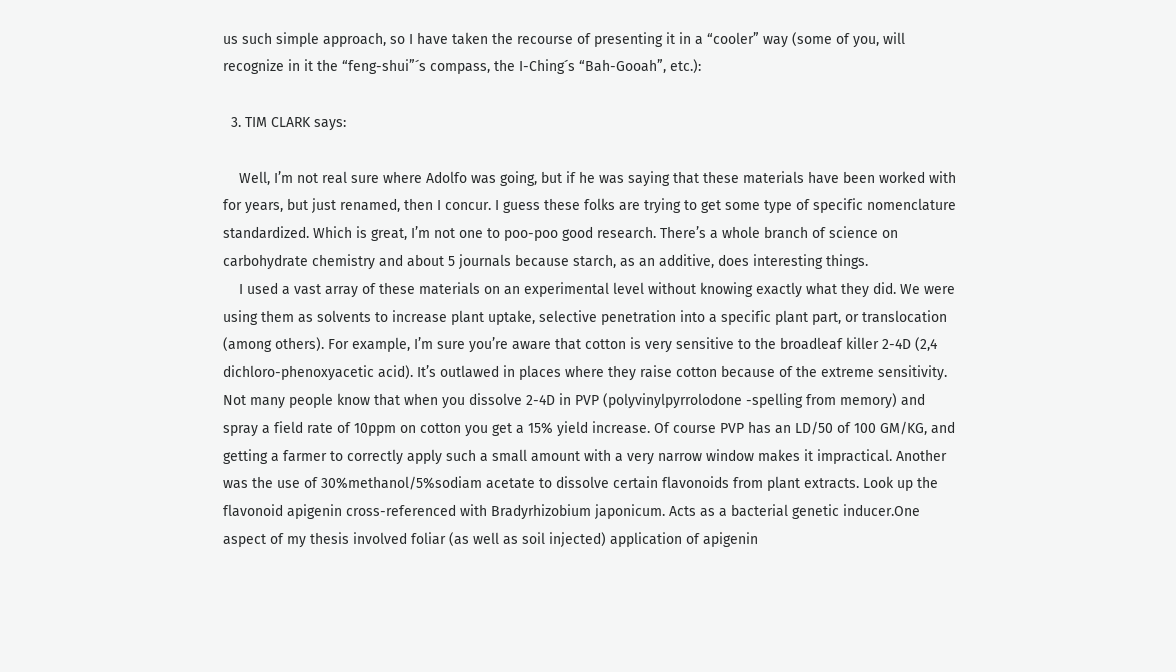us such simple approach, so I have taken the recourse of presenting it in a “cooler” way (some of you, will recognize in it the “feng-shui”´s compass, the I-Ching´s “Bah-Gooah”, etc.):

  3. TIM CLARK says:

    Well, I’m not real sure where Adolfo was going, but if he was saying that these materials have been worked with for years, but just renamed, then I concur. I guess these folks are trying to get some type of specific nomenclature standardized. Which is great, I’m not one to poo-poo good research. There’s a whole branch of science on carbohydrate chemistry and about 5 journals because starch, as an additive, does interesting things.
    I used a vast array of these materials on an experimental level without knowing exactly what they did. We were using them as solvents to increase plant uptake, selective penetration into a specific plant part, or translocation (among others). For example, I’m sure you’re aware that cotton is very sensitive to the broadleaf killer 2-4D (2,4 dichloro-phenoxyacetic acid). It’s outlawed in places where they raise cotton because of the extreme sensitivity. Not many people know that when you dissolve 2-4D in PVP (polyvinylpyrrolodone -spelling from memory) and spray a field rate of 10ppm on cotton you get a 15% yield increase. Of course PVP has an LD/50 of 100 GM/KG, and getting a farmer to correctly apply such a small amount with a very narrow window makes it impractical. Another was the use of 30%methanol/5%sodiam acetate to dissolve certain flavonoids from plant extracts. Look up the flavonoid apigenin cross-referenced with Bradyrhizobium japonicum. Acts as a bacterial genetic inducer.One aspect of my thesis involved foliar (as well as soil injected) application of apigenin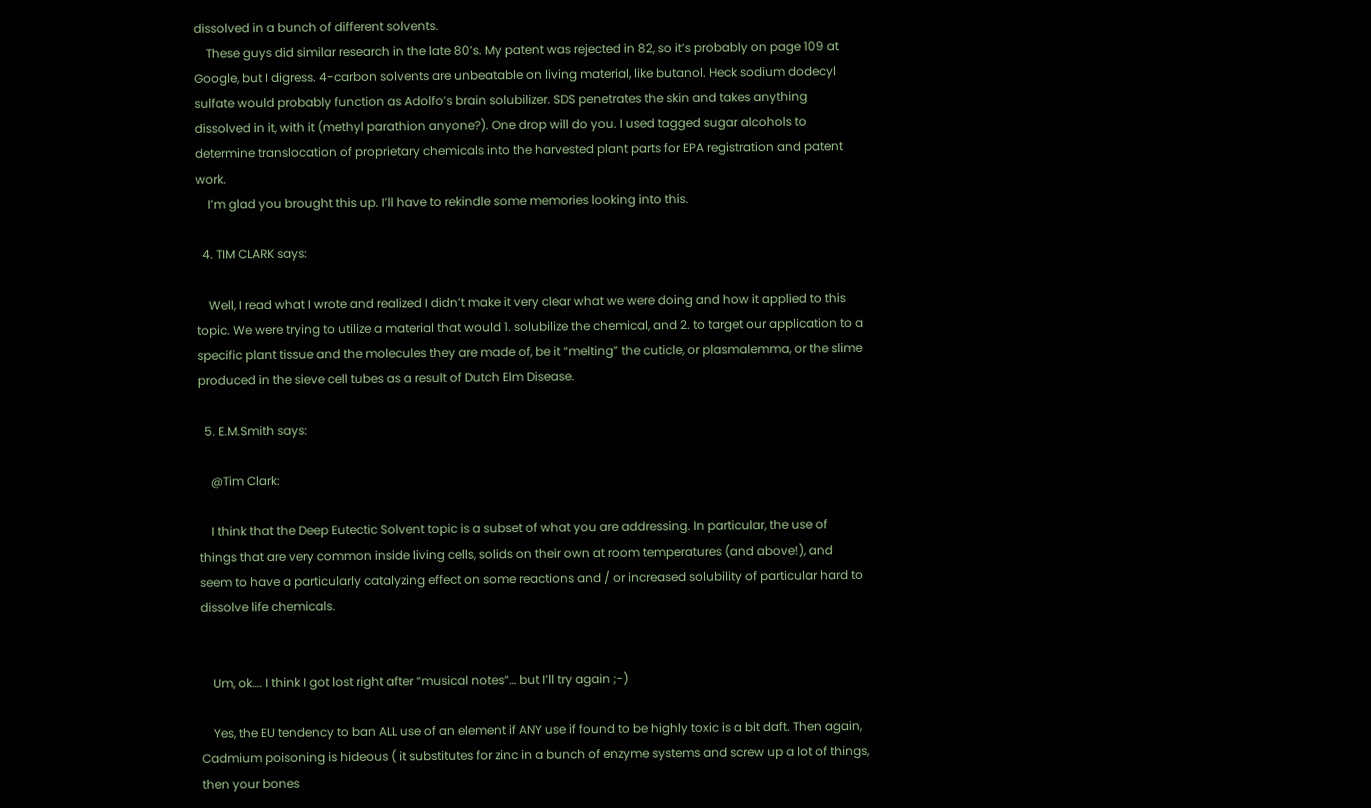dissolved in a bunch of different solvents.
    These guys did similar research in the late 80’s. My patent was rejected in 82, so it’s probably on page 109 at Google, but I digress. 4-carbon solvents are unbeatable on living material, like butanol. Heck sodium dodecyl sulfate would probably function as Adolfo’s brain solubilizer. SDS penetrates the skin and takes anything dissolved in it, with it (methyl parathion anyone?). One drop will do you. I used tagged sugar alcohols to determine translocation of proprietary chemicals into the harvested plant parts for EPA registration and patent work.
    I’m glad you brought this up. I’ll have to rekindle some memories looking into this.

  4. TIM CLARK says:

    Well, I read what I wrote and realized I didn’t make it very clear what we were doing and how it applied to this topic. We were trying to utilize a material that would 1. solubilize the chemical, and 2. to target our application to a specific plant tissue and the molecules they are made of, be it “melting” the cuticle, or plasmalemma, or the slime produced in the sieve cell tubes as a result of Dutch Elm Disease.

  5. E.M.Smith says:

    @Tim Clark:

    I think that the Deep Eutectic Solvent topic is a subset of what you are addressing. In particular, the use of things that are very common inside living cells, solids on their own at room temperatures (and above!), and seem to have a particularly catalyzing effect on some reactions and / or increased solubility of particular hard to dissolve life chemicals.


    Um, ok…. I think I got lost right after “musical notes”… but I’ll try again ;-)

    Yes, the EU tendency to ban ALL use of an element if ANY use if found to be highly toxic is a bit daft. Then again, Cadmium poisoning is hideous ( it substitutes for zinc in a bunch of enzyme systems and screw up a lot of things, then your bones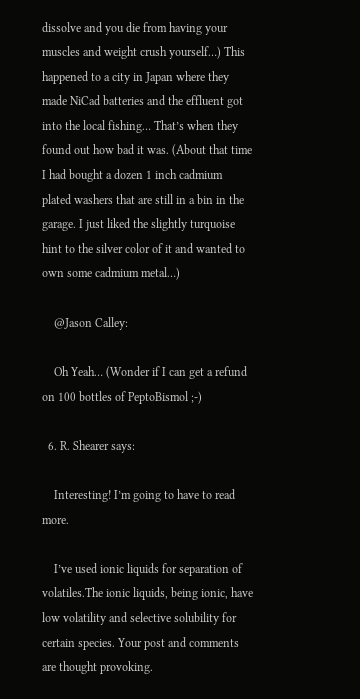dissolve and you die from having your muscles and weight crush yourself…) This happened to a city in Japan where they made NiCad batteries and the effluent got into the local fishing… That’s when they found out how bad it was. (About that time I had bought a dozen 1 inch cadmium plated washers that are still in a bin in the garage. I just liked the slightly turquoise hint to the silver color of it and wanted to own some cadmium metal…)

    @Jason Calley:

    Oh Yeah… (Wonder if I can get a refund on 100 bottles of PeptoBismol ;-)

  6. R. Shearer says:

    Interesting! I’m going to have to read more.

    I’ve used ionic liquids for separation of volatiles.The ionic liquids, being ionic, have low volatility and selective solubility for certain species. Your post and comments are thought provoking.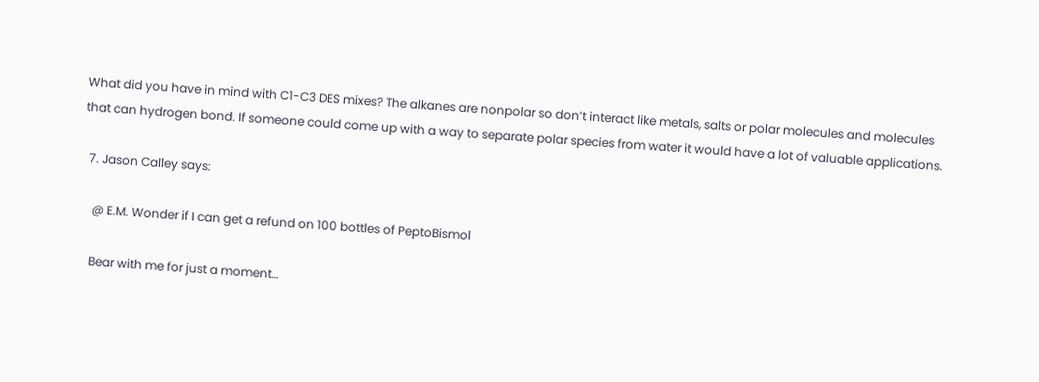What did you have in mind with C1-C3 DES mixes? The alkanes are nonpolar so don’t interact like metals, salts or polar molecules and molecules that can hydrogen bond. If someone could come up with a way to separate polar species from water it would have a lot of valuable applications.

  7. Jason Calley says:

    @ E.M. Wonder if I can get a refund on 100 bottles of PeptoBismol

    Bear with me for just a moment…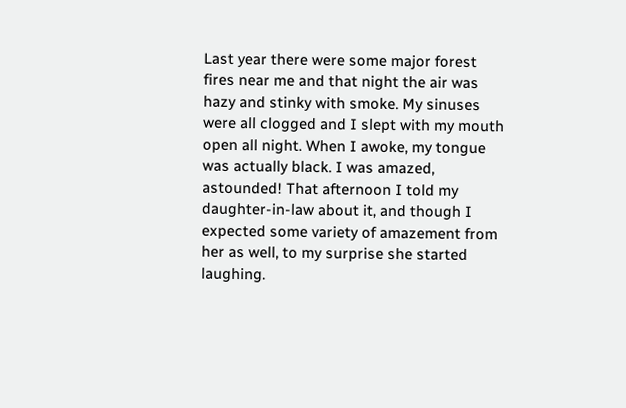Last year there were some major forest fires near me and that night the air was hazy and stinky with smoke. My sinuses were all clogged and I slept with my mouth open all night. When I awoke, my tongue was actually black. I was amazed, astounded! That afternoon I told my daughter-in-law about it, and though I expected some variety of amazement from her as well, to my surprise she started laughing.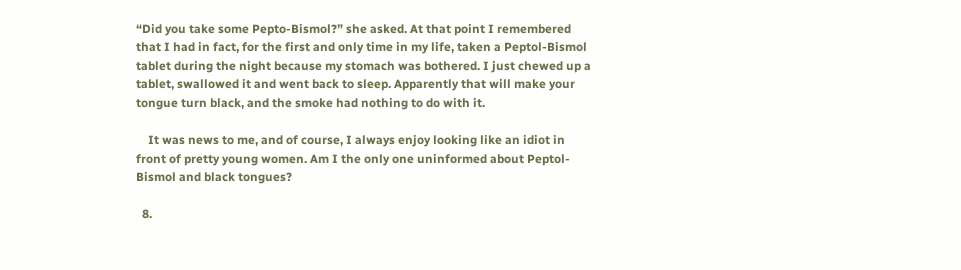“Did you take some Pepto-Bismol?” she asked. At that point I remembered that I had in fact, for the first and only time in my life, taken a Peptol-Bismol tablet during the night because my stomach was bothered. I just chewed up a tablet, swallowed it and went back to sleep. Apparently that will make your tongue turn black, and the smoke had nothing to do with it.

    It was news to me, and of course, I always enjoy looking like an idiot in front of pretty young women. Am I the only one uninformed about Peptol-Bismol and black tongues?

  8.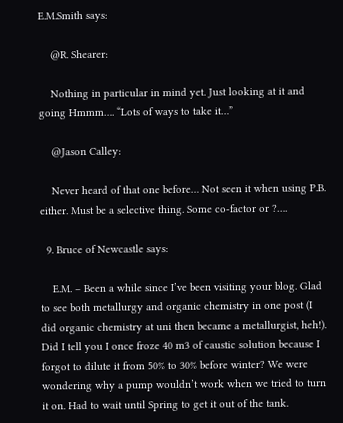E.M.Smith says:

    @R. Shearer:

    Nothing in particular in mind yet. Just looking at it and going Hmmm…. “Lots of ways to take it…”

    @Jason Calley:

    Never heard of that one before… Not seen it when using P.B. either. Must be a selective thing. Some co-factor or ?….

  9. Bruce of Newcastle says:

    E.M. – Been a while since I’ve been visiting your blog. Glad to see both metallurgy and organic chemistry in one post (I did organic chemistry at uni then became a metallurgist, heh!). Did I tell you I once froze 40 m3 of caustic solution because I forgot to dilute it from 50% to 30% before winter? We were wondering why a pump wouldn’t work when we tried to turn it on. Had to wait until Spring to get it out of the tank.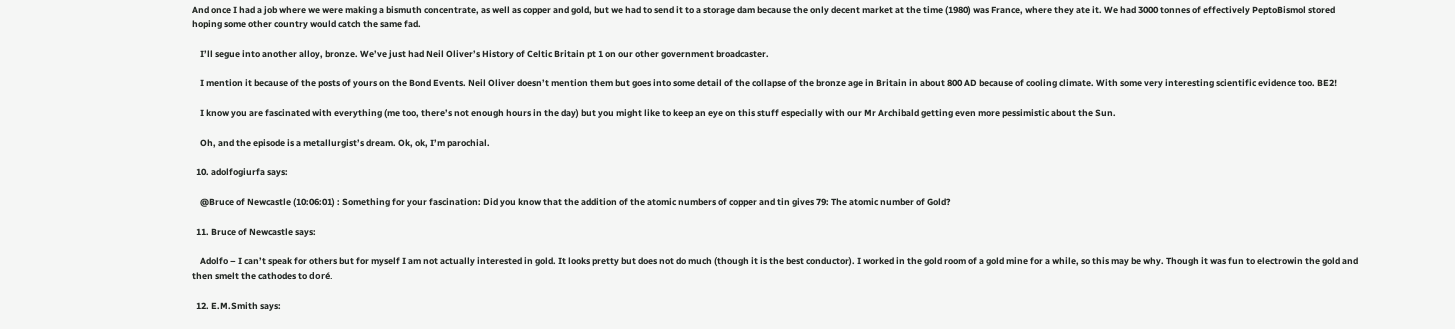And once I had a job where we were making a bismuth concentrate, as well as copper and gold, but we had to send it to a storage dam because the only decent market at the time (1980) was France, where they ate it. We had 3000 tonnes of effectively PeptoBismol stored hoping some other country would catch the same fad.

    I’ll segue into another alloy, bronze. We’ve just had Neil Oliver’s History of Celtic Britain pt 1 on our other government broadcaster.

    I mention it because of the posts of yours on the Bond Events. Neil Oliver doesn’t mention them but goes into some detail of the collapse of the bronze age in Britain in about 800 AD because of cooling climate. With some very interesting scientific evidence too. BE2!

    I know you are fascinated with everything (me too, there’s not enough hours in the day) but you might like to keep an eye on this stuff especially with our Mr Archibald getting even more pessimistic about the Sun.

    Oh, and the episode is a metallurgist’s dream. Ok, ok, I’m parochial.

  10. adolfogiurfa says:

    @Bruce of Newcastle (10:06:01) : Something for your fascination: Did you know that the addition of the atomic numbers of copper and tin gives 79: The atomic number of Gold?

  11. Bruce of Newcastle says:

    Adolfo – I can’t speak for others but for myself I am not actually interested in gold. It looks pretty but does not do much (though it is the best conductor). I worked in the gold room of a gold mine for a while, so this may be why. Though it was fun to electrowin the gold and then smelt the cathodes to doré.

  12. E.M.Smith says: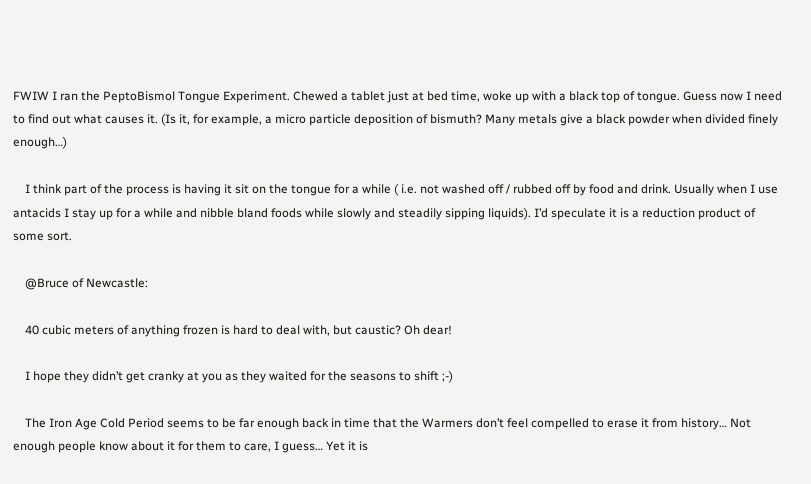FWIW I ran the PeptoBismol Tongue Experiment. Chewed a tablet just at bed time, woke up with a black top of tongue. Guess now I need to find out what causes it. (Is it, for example, a micro particle deposition of bismuth? Many metals give a black powder when divided finely enough…)

    I think part of the process is having it sit on the tongue for a while ( i.e. not washed off / rubbed off by food and drink. Usually when I use antacids I stay up for a while and nibble bland foods while slowly and steadily sipping liquids). I’d speculate it is a reduction product of some sort.

    @Bruce of Newcastle:

    40 cubic meters of anything frozen is hard to deal with, but caustic? Oh dear!

    I hope they didn’t get cranky at you as they waited for the seasons to shift ;-)

    The Iron Age Cold Period seems to be far enough back in time that the Warmers don’t feel compelled to erase it from history… Not enough people know about it for them to care, I guess… Yet it is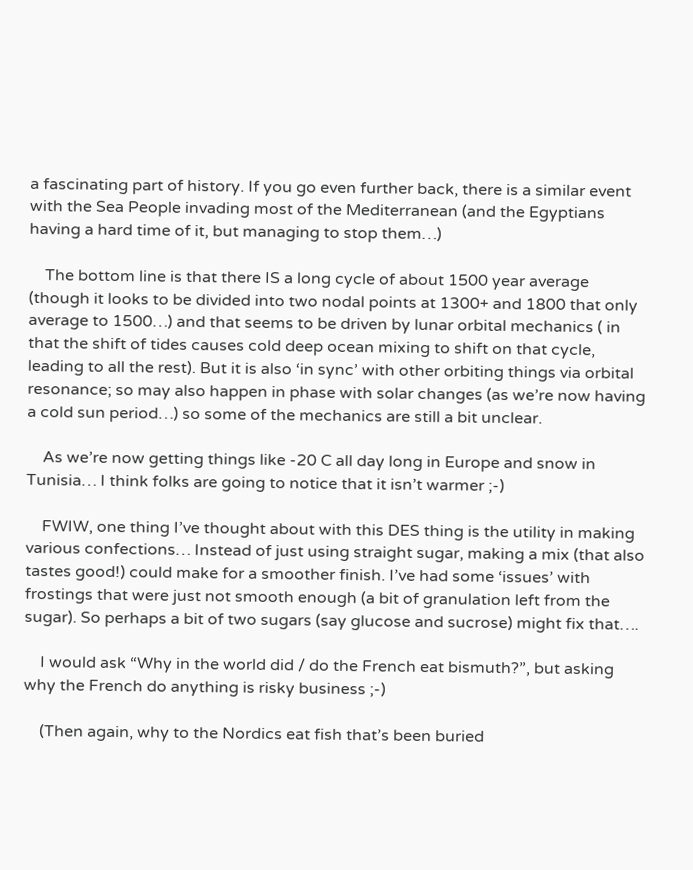a fascinating part of history. If you go even further back, there is a similar event with the Sea People invading most of the Mediterranean (and the Egyptians having a hard time of it, but managing to stop them…)

    The bottom line is that there IS a long cycle of about 1500 year average (though it looks to be divided into two nodal points at 1300+ and 1800 that only average to 1500…) and that seems to be driven by lunar orbital mechanics ( in that the shift of tides causes cold deep ocean mixing to shift on that cycle, leading to all the rest). But it is also ‘in sync’ with other orbiting things via orbital resonance; so may also happen in phase with solar changes (as we’re now having a cold sun period…) so some of the mechanics are still a bit unclear.

    As we’re now getting things like -20 C all day long in Europe and snow in Tunisia… I think folks are going to notice that it isn’t warmer ;-)

    FWIW, one thing I’ve thought about with this DES thing is the utility in making various confections… Instead of just using straight sugar, making a mix (that also tastes good!) could make for a smoother finish. I’ve had some ‘issues’ with frostings that were just not smooth enough (a bit of granulation left from the sugar). So perhaps a bit of two sugars (say glucose and sucrose) might fix that….

    I would ask “Why in the world did / do the French eat bismuth?”, but asking why the French do anything is risky business ;-)

    (Then again, why to the Nordics eat fish that’s been buried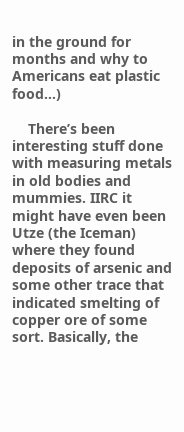in the ground for months and why to Americans eat plastic food…)

    There’s been interesting stuff done with measuring metals in old bodies and mummies. IIRC it might have even been Utze (the Iceman) where they found deposits of arsenic and some other trace that indicated smelting of copper ore of some sort. Basically, the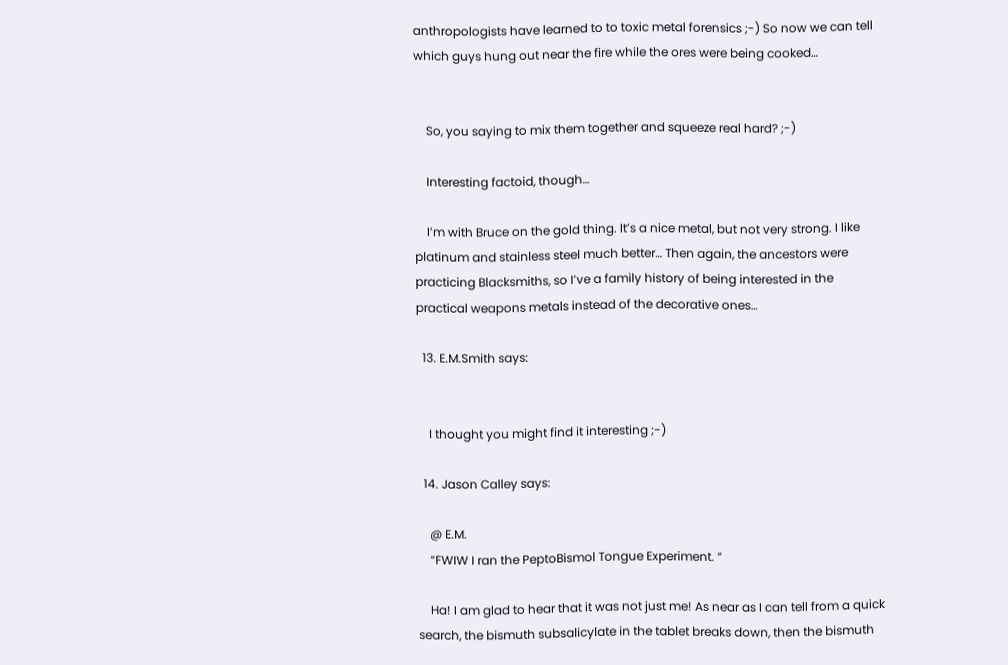anthropologists have learned to to toxic metal forensics ;-) So now we can tell which guys hung out near the fire while the ores were being cooked…


    So, you saying to mix them together and squeeze real hard? ;-)

    Interesting factoid, though…

    I’m with Bruce on the gold thing. It’s a nice metal, but not very strong. I like platinum and stainless steel much better… Then again, the ancestors were practicing Blacksmiths, so I’ve a family history of being interested in the practical weapons metals instead of the decorative ones…

  13. E.M.Smith says:


    I thought you might find it interesting ;-)

  14. Jason Calley says:

    @ E.M.
    “FWIW I ran the PeptoBismol Tongue Experiment. ”

    Ha! I am glad to hear that it was not just me! As near as I can tell from a quick search, the bismuth subsalicylate in the tablet breaks down, then the bismuth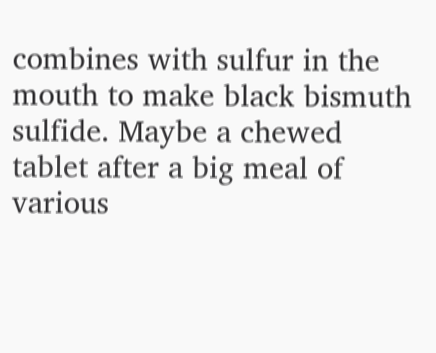combines with sulfur in the mouth to make black bismuth sulfide. Maybe a chewed tablet after a big meal of various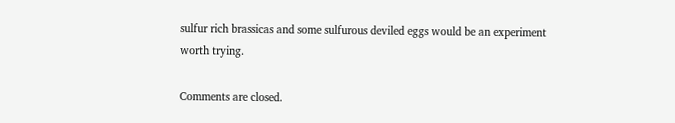sulfur rich brassicas and some sulfurous deviled eggs would be an experiment worth trying.

Comments are closed.